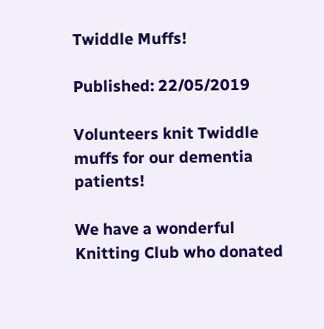Twiddle Muffs!

Published: 22/05/2019

Volunteers knit Twiddle muffs for our dementia patients!

We have a wonderful Knitting Club who donated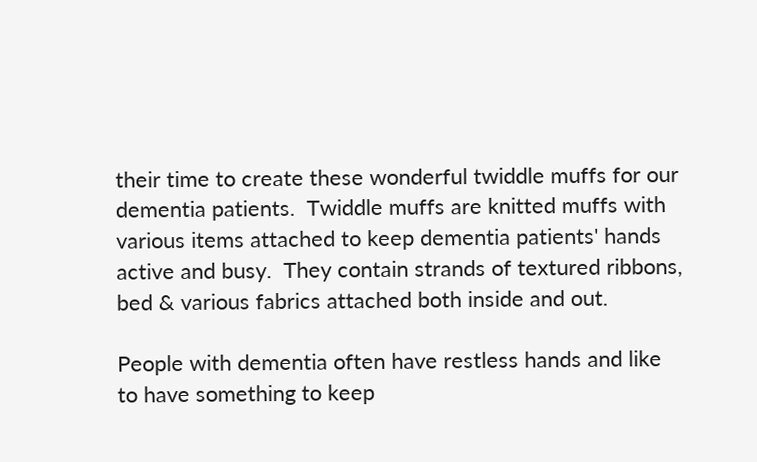their time to create these wonderful twiddle muffs for our dementia patients.  Twiddle muffs are knitted muffs with various items attached to keep dementia patients' hands active and busy.  They contain strands of textured ribbons, bed & various fabrics attached both inside and out.

People with dementia often have restless hands and like to have something to keep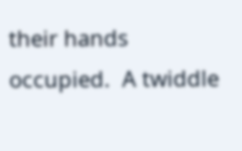their hands occupied.  A twiddle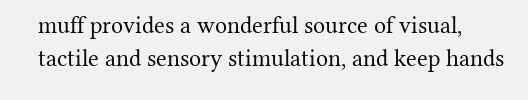muff provides a wonderful source of visual, tactile and sensory stimulation, and keep hands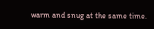warm and snug at the same time.